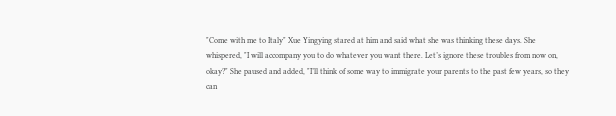"Come with me to Italy" Xue Yingying stared at him and said what she was thinking these days. She whispered, "I will accompany you to do whatever you want there. Let’s ignore these troubles from now on, okay?" She paused and added, "I’ll think of some way to immigrate your parents to the past few years, so they can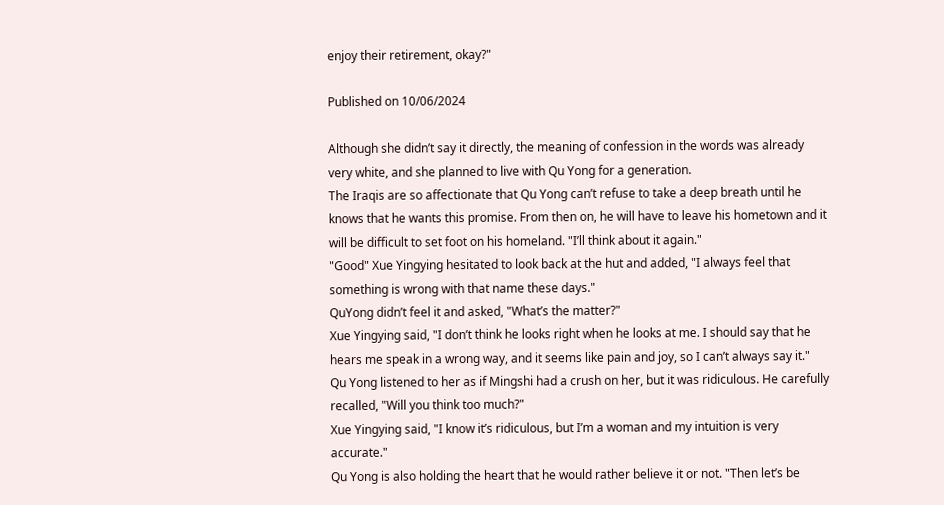enjoy their retirement, okay?"

Published on 10/06/2024

Although she didn’t say it directly, the meaning of confession in the words was already very white, and she planned to live with Qu Yong for a generation.
The Iraqis are so affectionate that Qu Yong can’t refuse to take a deep breath until he knows that he wants this promise. From then on, he will have to leave his hometown and it will be difficult to set foot on his homeland. "I’ll think about it again."
"Good" Xue Yingying hesitated to look back at the hut and added, "I always feel that something is wrong with that name these days."
QuYong didn’t feel it and asked, "What’s the matter?"
Xue Yingying said, "I don’t think he looks right when he looks at me. I should say that he hears me speak in a wrong way, and it seems like pain and joy, so I can’t always say it."
Qu Yong listened to her as if Mingshi had a crush on her, but it was ridiculous. He carefully recalled, "Will you think too much?"
Xue Yingying said, "I know it’s ridiculous, but I’m a woman and my intuition is very accurate."
Qu Yong is also holding the heart that he would rather believe it or not. "Then let’s be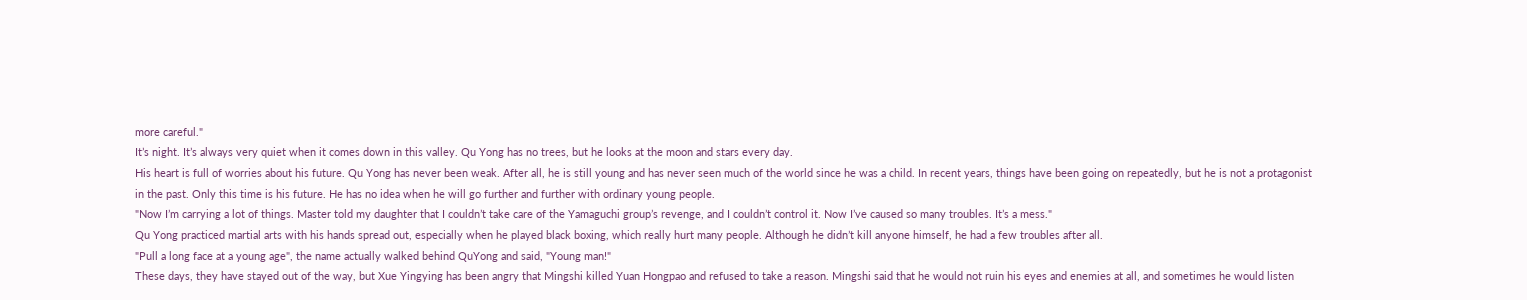more careful."
It’s night. It’s always very quiet when it comes down in this valley. Qu Yong has no trees, but he looks at the moon and stars every day.
His heart is full of worries about his future. Qu Yong has never been weak. After all, he is still young and has never seen much of the world since he was a child. In recent years, things have been going on repeatedly, but he is not a protagonist in the past. Only this time is his future. He has no idea when he will go further and further with ordinary young people.
"Now I’m carrying a lot of things. Master told my daughter that I couldn’t take care of the Yamaguchi group’s revenge, and I couldn’t control it. Now I’ve caused so many troubles. It’s a mess."
Qu Yong practiced martial arts with his hands spread out, especially when he played black boxing, which really hurt many people. Although he didn’t kill anyone himself, he had a few troubles after all.
"Pull a long face at a young age", the name actually walked behind QuYong and said, "Young man!"
These days, they have stayed out of the way, but Xue Yingying has been angry that Mingshi killed Yuan Hongpao and refused to take a reason. Mingshi said that he would not ruin his eyes and enemies at all, and sometimes he would listen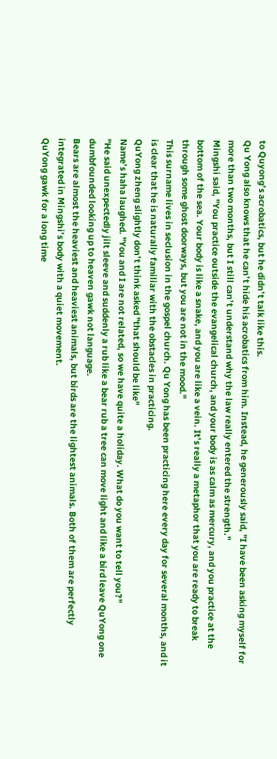to Quyong’s acrobatics, but he didn’t talk like this.
Qu Yong also knows that he can’t hide his acrobatics from him. Instead, he generously said, "I have been asking myself for more than two months, but I still can’t understand why the law really entered the strength."
Mingshi said, "You practice outside the evangelical church, and your body is as calm as mercury, and you practice at the bottom of the sea. Your body is like a snake, and you are like a vein. It’s really a metaphor that you are ready to break through some ghost doorways, but you are not in the mood."
This surname lives in seclusion in the gospel church. Qu Yong has been practicing here every day for several months, and it is clear that he is naturally familiar with the obstacles in practicing.
QuYong zheng slightly don’t think asked "that should be like"
Name’s haha laughed. "You and I are not related, so we have quite a holiday. What do you want to tell you?"
"He said unexpectedly jilt sleeve and suddenly a rub like a bear rub a tree can move light and like a bird leave QuYong one dumbfounded looking up to heaven gawk not language.
Bears are almost the heaviest and heaviest animals, but birds are the lightest animals. Both of them are perfectly integrated in Mingshi’s body with a quiet movement.
QuYong gawk for a long time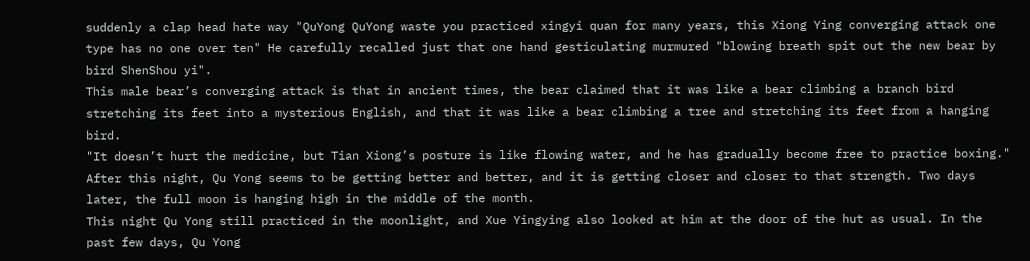suddenly a clap head hate way "QuYong QuYong waste you practiced xingyi quan for many years, this Xiong Ying converging attack one type has no one over ten" He carefully recalled just that one hand gesticulating murmured "blowing breath spit out the new bear by bird ShenShou yi".
This male bear’s converging attack is that in ancient times, the bear claimed that it was like a bear climbing a branch bird stretching its feet into a mysterious English, and that it was like a bear climbing a tree and stretching its feet from a hanging bird.
"It doesn’t hurt the medicine, but Tian Xiong’s posture is like flowing water, and he has gradually become free to practice boxing."
After this night, Qu Yong seems to be getting better and better, and it is getting closer and closer to that strength. Two days later, the full moon is hanging high in the middle of the month.
This night Qu Yong still practiced in the moonlight, and Xue Yingying also looked at him at the door of the hut as usual. In the past few days, Qu Yong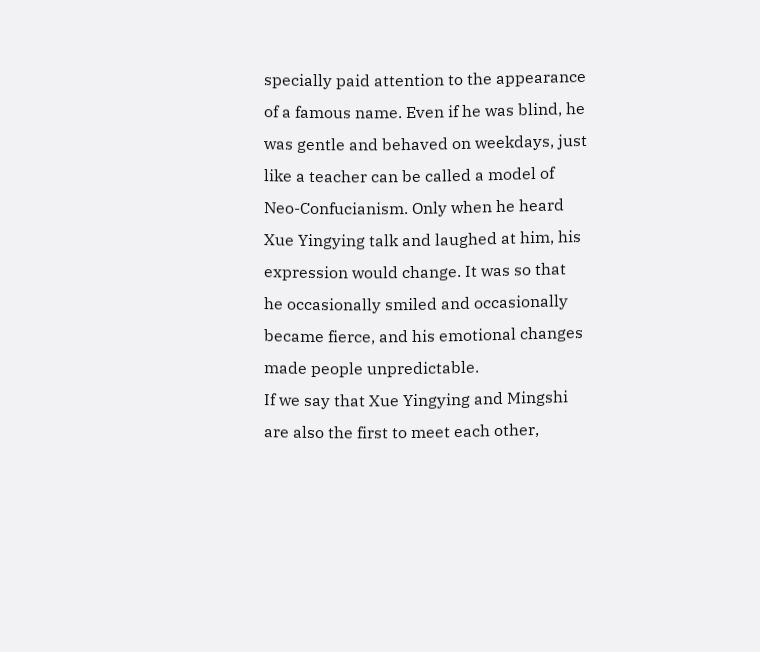specially paid attention to the appearance of a famous name. Even if he was blind, he was gentle and behaved on weekdays, just like a teacher can be called a model of Neo-Confucianism. Only when he heard Xue Yingying talk and laughed at him, his expression would change. It was so that he occasionally smiled and occasionally became fierce, and his emotional changes made people unpredictable.
If we say that Xue Yingying and Mingshi are also the first to meet each other,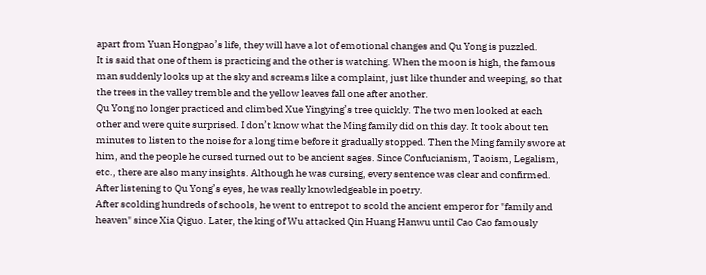apart from Yuan Hongpao’s life, they will have a lot of emotional changes and Qu Yong is puzzled.
It is said that one of them is practicing and the other is watching. When the moon is high, the famous man suddenly looks up at the sky and screams like a complaint, just like thunder and weeping, so that the trees in the valley tremble and the yellow leaves fall one after another.
Qu Yong no longer practiced and climbed Xue Yingying’s tree quickly. The two men looked at each other and were quite surprised. I don’t know what the Ming family did on this day. It took about ten minutes to listen to the noise for a long time before it gradually stopped. Then the Ming family swore at him, and the people he cursed turned out to be ancient sages. Since Confucianism, Taoism, Legalism, etc., there are also many insights. Although he was cursing, every sentence was clear and confirmed. After listening to Qu Yong’s eyes, he was really knowledgeable in poetry.
After scolding hundreds of schools, he went to entrepot to scold the ancient emperor for "family and heaven" since Xia Qiguo. Later, the king of Wu attacked Qin Huang Hanwu until Cao Cao famously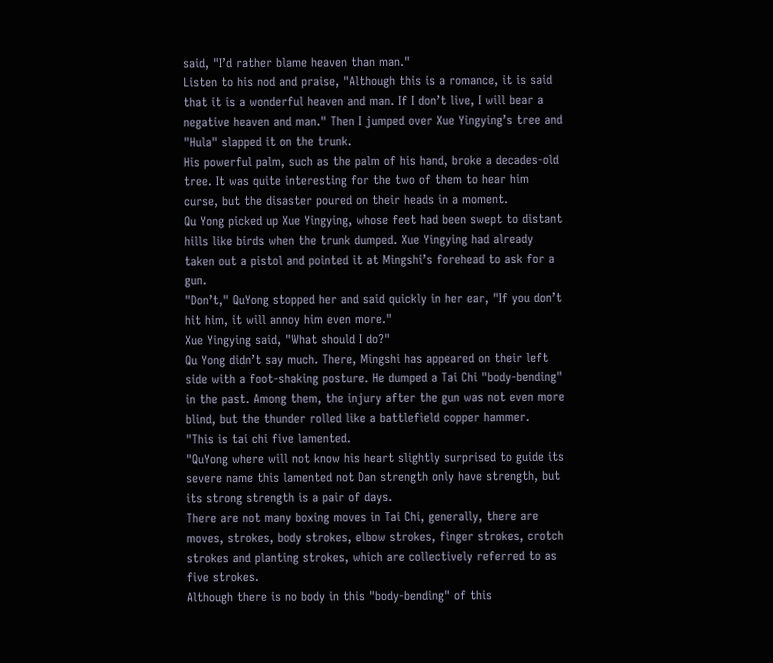said, "I’d rather blame heaven than man."
Listen to his nod and praise, "Although this is a romance, it is said that it is a wonderful heaven and man. If I don’t live, I will bear a negative heaven and man." Then I jumped over Xue Yingying’s tree and "Hula" slapped it on the trunk.
His powerful palm, such as the palm of his hand, broke a decades-old tree. It was quite interesting for the two of them to hear him curse, but the disaster poured on their heads in a moment.
Qu Yong picked up Xue Yingying, whose feet had been swept to distant hills like birds when the trunk dumped. Xue Yingying had already taken out a pistol and pointed it at Mingshi’s forehead to ask for a gun.
"Don’t," QuYong stopped her and said quickly in her ear, "If you don’t hit him, it will annoy him even more."
Xue Yingying said, "What should I do?"
Qu Yong didn’t say much. There, Mingshi has appeared on their left side with a foot-shaking posture. He dumped a Tai Chi "body-bending" in the past. Among them, the injury after the gun was not even more blind, but the thunder rolled like a battlefield copper hammer.
"This is tai chi five lamented.
"QuYong where will not know his heart slightly surprised to guide its severe name this lamented not Dan strength only have strength, but its strong strength is a pair of days.
There are not many boxing moves in Tai Chi, generally, there are moves, strokes, body strokes, elbow strokes, finger strokes, crotch strokes and planting strokes, which are collectively referred to as five strokes.
Although there is no body in this "body-bending" of this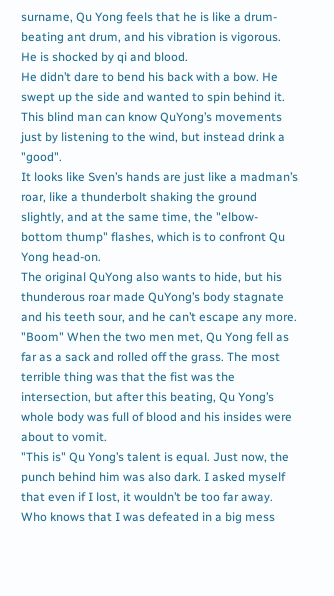surname, Qu Yong feels that he is like a drum-beating ant drum, and his vibration is vigorous. He is shocked by qi and blood.
He didn’t dare to bend his back with a bow. He swept up the side and wanted to spin behind it. This blind man can know QuYong’s movements just by listening to the wind, but instead drink a "good".
It looks like Sven’s hands are just like a madman’s roar, like a thunderbolt shaking the ground slightly, and at the same time, the "elbow-bottom thump" flashes, which is to confront Qu Yong head-on.
The original QuYong also wants to hide, but his thunderous roar made QuYong’s body stagnate and his teeth sour, and he can’t escape any more.
"Boom" When the two men met, Qu Yong fell as far as a sack and rolled off the grass. The most terrible thing was that the fist was the intersection, but after this beating, Qu Yong’s whole body was full of blood and his insides were about to vomit.
"This is" Qu Yong’s talent is equal. Just now, the punch behind him was also dark. I asked myself that even if I lost, it wouldn’t be too far away. Who knows that I was defeated in a big mess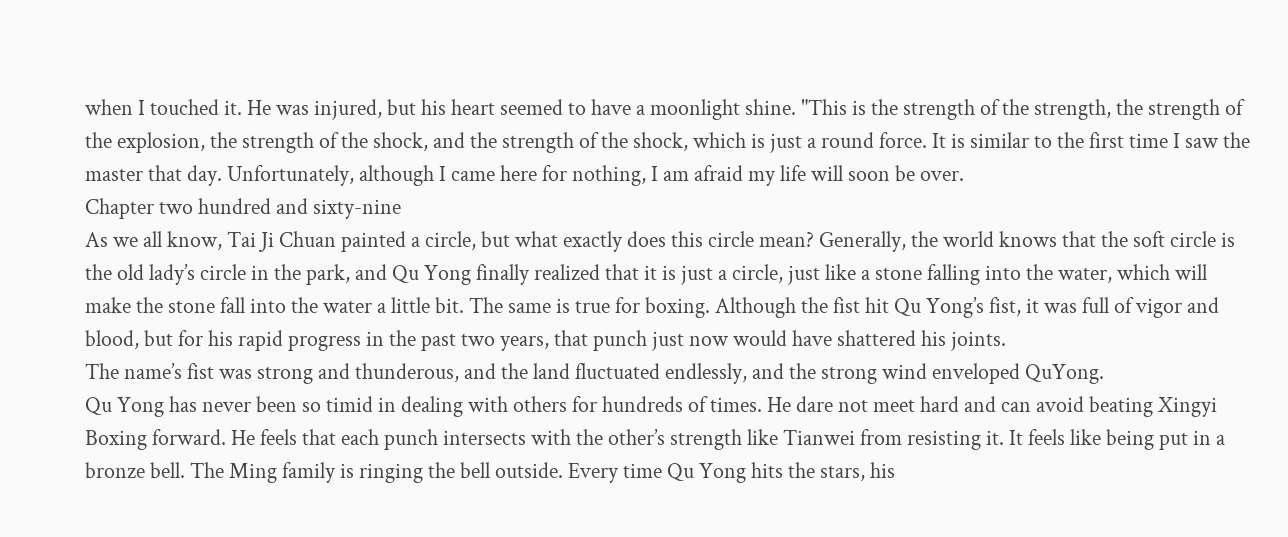when I touched it. He was injured, but his heart seemed to have a moonlight shine. "This is the strength of the strength, the strength of the explosion, the strength of the shock, and the strength of the shock, which is just a round force. It is similar to the first time I saw the master that day. Unfortunately, although I came here for nothing, I am afraid my life will soon be over.
Chapter two hundred and sixty-nine
As we all know, Tai Ji Chuan painted a circle, but what exactly does this circle mean? Generally, the world knows that the soft circle is the old lady’s circle in the park, and Qu Yong finally realized that it is just a circle, just like a stone falling into the water, which will make the stone fall into the water a little bit. The same is true for boxing. Although the fist hit Qu Yong’s fist, it was full of vigor and blood, but for his rapid progress in the past two years, that punch just now would have shattered his joints.
The name’s fist was strong and thunderous, and the land fluctuated endlessly, and the strong wind enveloped QuYong.
Qu Yong has never been so timid in dealing with others for hundreds of times. He dare not meet hard and can avoid beating Xingyi Boxing forward. He feels that each punch intersects with the other’s strength like Tianwei from resisting it. It feels like being put in a bronze bell. The Ming family is ringing the bell outside. Every time Qu Yong hits the stars, his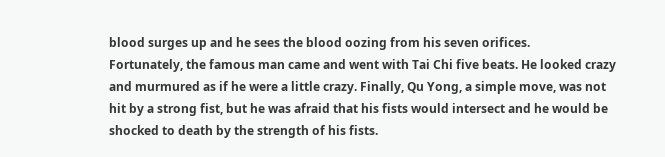blood surges up and he sees the blood oozing from his seven orifices.
Fortunately, the famous man came and went with Tai Chi five beats. He looked crazy and murmured as if he were a little crazy. Finally, Qu Yong, a simple move, was not hit by a strong fist, but he was afraid that his fists would intersect and he would be shocked to death by the strength of his fists.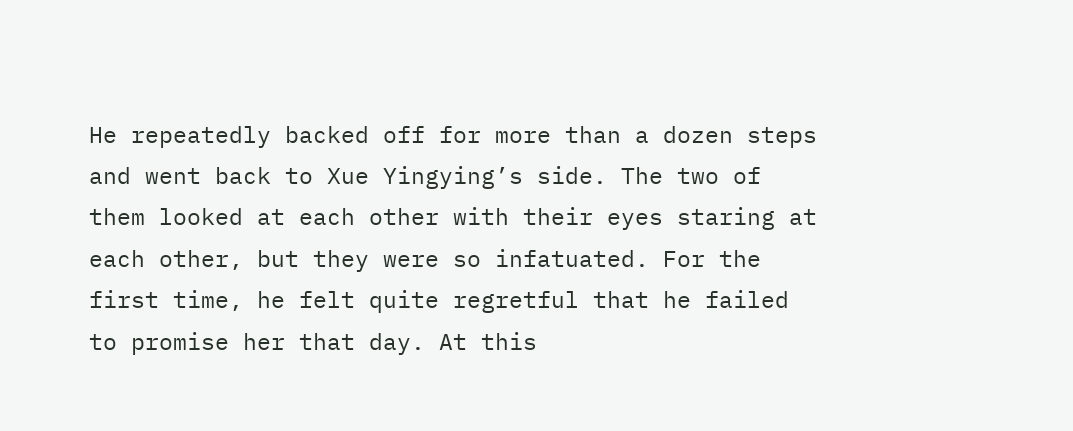He repeatedly backed off for more than a dozen steps and went back to Xue Yingying’s side. The two of them looked at each other with their eyes staring at each other, but they were so infatuated. For the first time, he felt quite regretful that he failed to promise her that day. At this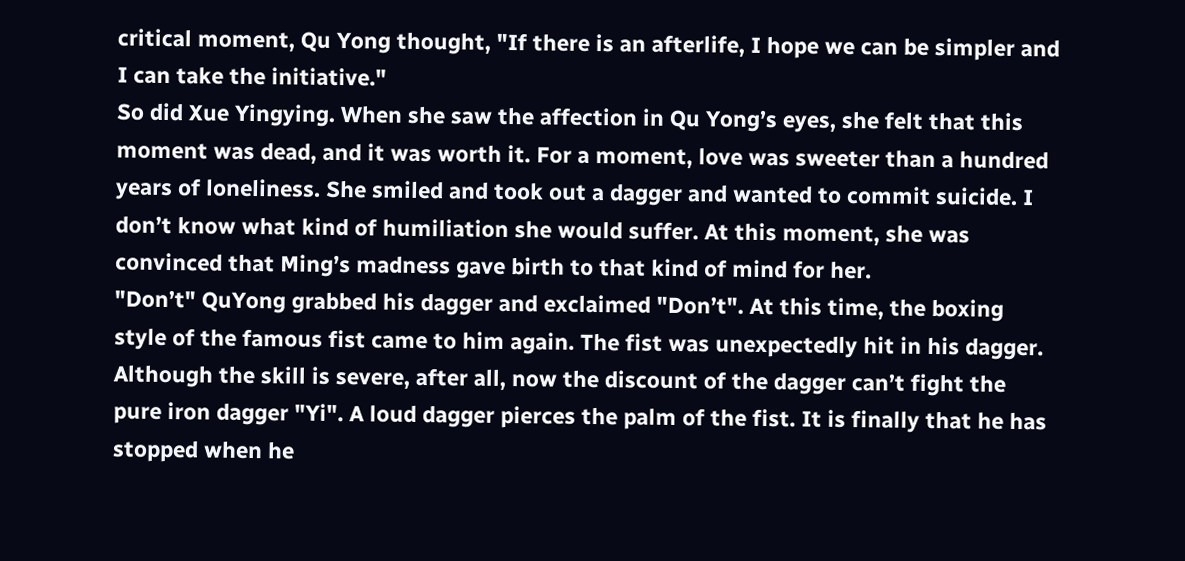critical moment, Qu Yong thought, "If there is an afterlife, I hope we can be simpler and I can take the initiative."
So did Xue Yingying. When she saw the affection in Qu Yong’s eyes, she felt that this moment was dead, and it was worth it. For a moment, love was sweeter than a hundred years of loneliness. She smiled and took out a dagger and wanted to commit suicide. I don’t know what kind of humiliation she would suffer. At this moment, she was convinced that Ming’s madness gave birth to that kind of mind for her.
"Don’t" QuYong grabbed his dagger and exclaimed "Don’t". At this time, the boxing style of the famous fist came to him again. The fist was unexpectedly hit in his dagger. Although the skill is severe, after all, now the discount of the dagger can’t fight the pure iron dagger "Yi". A loud dagger pierces the palm of the fist. It is finally that he has stopped when he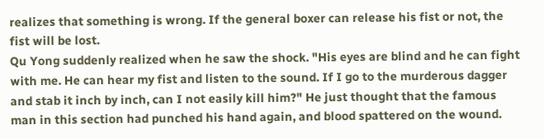realizes that something is wrong. If the general boxer can release his fist or not, the fist will be lost.
Qu Yong suddenly realized when he saw the shock. "His eyes are blind and he can fight with me. He can hear my fist and listen to the sound. If I go to the murderous dagger and stab it inch by inch, can I not easily kill him?" He just thought that the famous man in this section had punched his hand again, and blood spattered on the wound.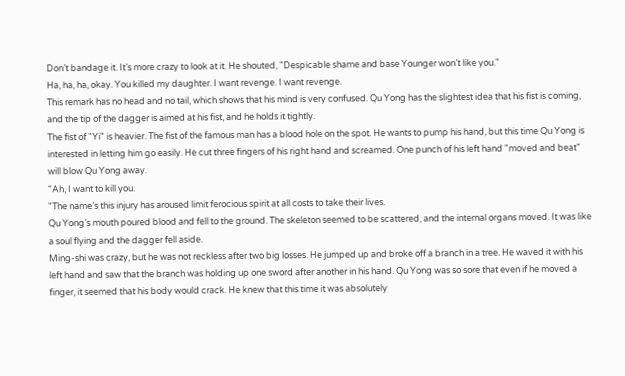Don’t bandage it. It’s more crazy to look at it. He shouted, "Despicable shame and base Younger won’t like you."
Ha, ha, ha, okay. You killed my daughter. I want revenge. I want revenge.
This remark has no head and no tail, which shows that his mind is very confused. Qu Yong has the slightest idea that his fist is coming, and the tip of the dagger is aimed at his fist, and he holds it tightly.
The fist of "Yi" is heavier. The fist of the famous man has a blood hole on the spot. He wants to pump his hand, but this time Qu Yong is interested in letting him go easily. He cut three fingers of his right hand and screamed. One punch of his left hand "moved and beat" will blow Qu Yong away.
"Ah, I want to kill you.
"The name’s this injury has aroused limit ferocious spirit at all costs to take their lives.
Qu Yong’s mouth poured blood and fell to the ground. The skeleton seemed to be scattered, and the internal organs moved. It was like a soul flying and the dagger fell aside.
Ming-shi was crazy, but he was not reckless after two big losses. He jumped up and broke off a branch in a tree. He waved it with his left hand and saw that the branch was holding up one sword after another in his hand. Qu Yong was so sore that even if he moved a finger, it seemed that his body would crack. He knew that this time it was absolutely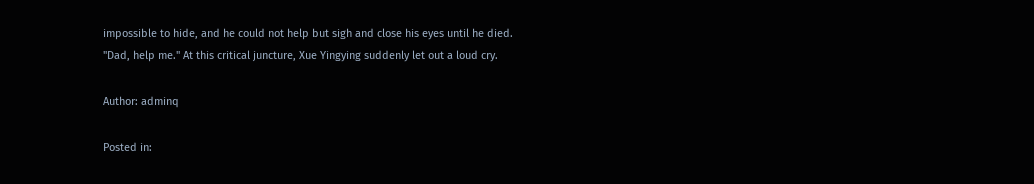impossible to hide, and he could not help but sigh and close his eyes until he died.
"Dad, help me." At this critical juncture, Xue Yingying suddenly let out a loud cry.

Author: adminq

Posted in: